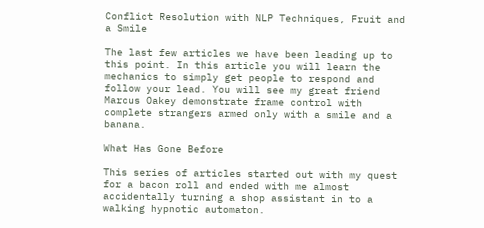Conflict Resolution with NLP Techniques, Fruit and a Smile

The last few articles we have been leading up to this point. In this article you will learn the mechanics to simply get people to respond and follow your lead. You will see my great friend Marcus Oakey demonstrate frame control with complete strangers armed only with a smile and a banana.

What Has Gone Before

This series of articles started out with my quest for a bacon roll and ended with me almost accidentally turning a shop assistant in to a walking hypnotic automaton.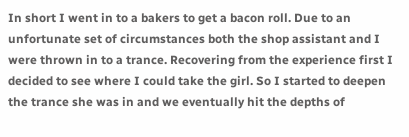In short I went in to a bakers to get a bacon roll. Due to an unfortunate set of circumstances both the shop assistant and I were thrown in to a trance. Recovering from the experience first I decided to see where I could take the girl. So I started to deepen the trance she was in and we eventually hit the depths of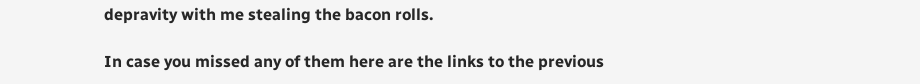depravity with me stealing the bacon rolls.

In case you missed any of them here are the links to the previous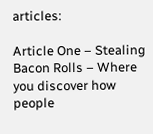articles:

Article One – Stealing Bacon Rolls – Where you discover how people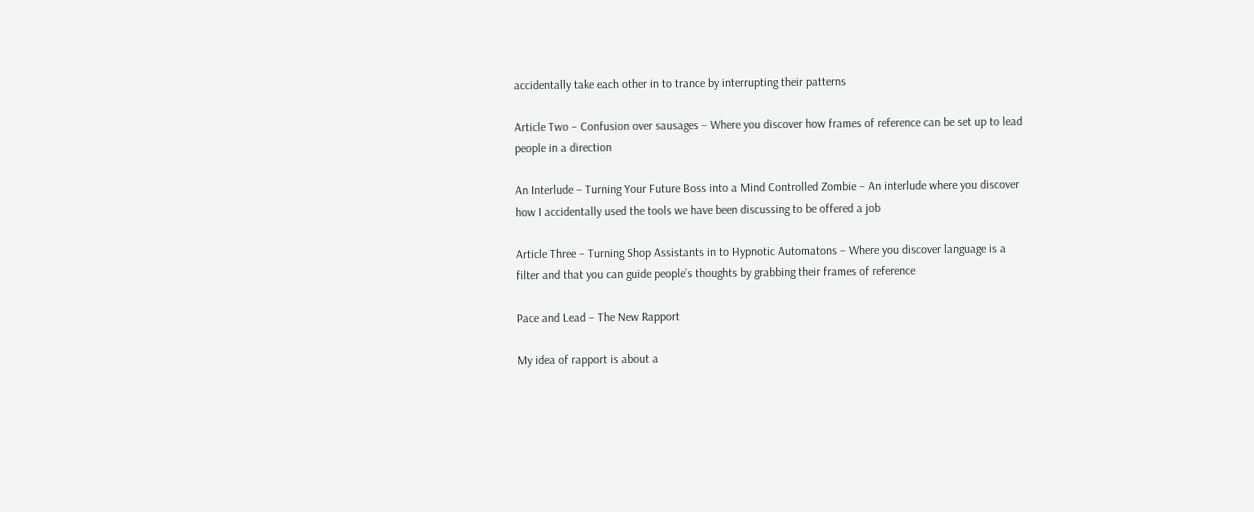accidentally take each other in to trance by interrupting their patterns

Article Two – Confusion over sausages – Where you discover how frames of reference can be set up to lead people in a direction

An Interlude – Turning Your Future Boss into a Mind Controlled Zombie – An interlude where you discover how I accidentally used the tools we have been discussing to be offered a job

Article Three – Turning Shop Assistants in to Hypnotic Automatons – Where you discover language is a filter and that you can guide people’s thoughts by grabbing their frames of reference

Pace and Lead – The New Rapport

My idea of rapport is about a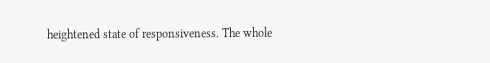heightened state of responsiveness. The whole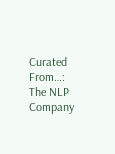Curated From…: The NLP Company